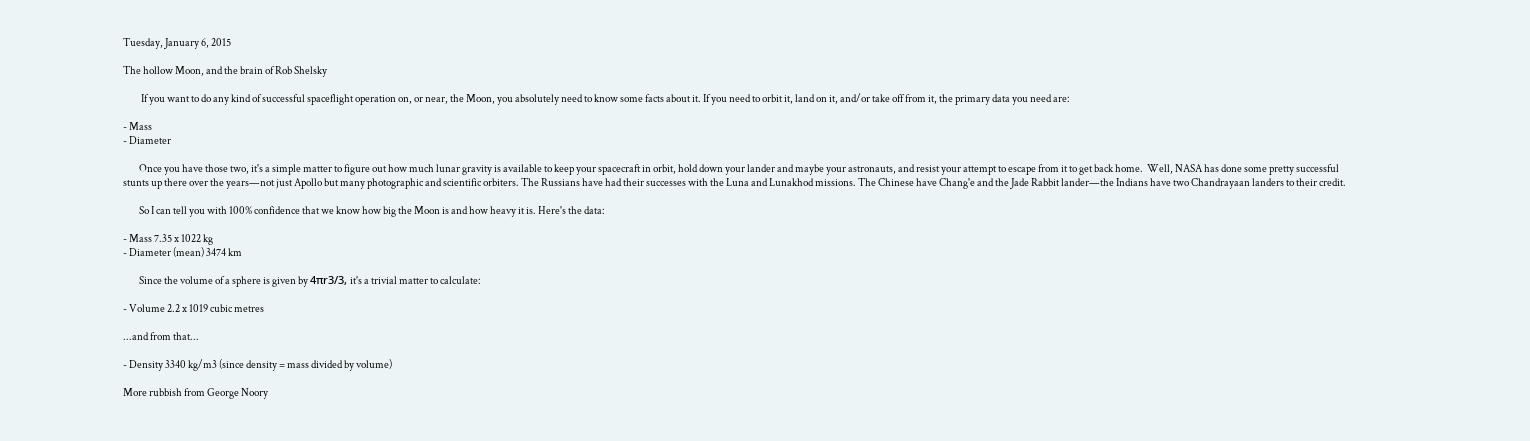Tuesday, January 6, 2015

The hollow Moon, and the brain of Rob Shelsky

         If you want to do any kind of successful spaceflight operation on, or near, the Moon, you absolutely need to know some facts about it. If you need to orbit it, land on it, and/or take off from it, the primary data you need are:

- Mass
- Diameter

        Once you have those two, it's a simple matter to figure out how much lunar gravity is available to keep your spacecraft in orbit, hold down your lander and maybe your astronauts, and resist your attempt to escape from it to get back home.  Well, NASA has done some pretty successful stunts up there over the years—not just Apollo but many photographic and scientific orbiters. The Russians have had their successes with the Luna and Lunakhod missions. The Chinese have Chang'e and the Jade Rabbit lander—the Indians have two Chandrayaan landers to their credit.

        So I can tell you with 100% confidence that we know how big the Moon is and how heavy it is. Here's the data:

- Mass 7.35 x 1022 kg
- Diameter (mean) 3474 km

        Since the volume of a sphere is given by 4πr3/3, it's a trivial matter to calculate:

- Volume 2.2 x 1019 cubic metres

...and from that...

- Density 3340 kg/m3 (since density = mass divided by volume)

More rubbish from George Noory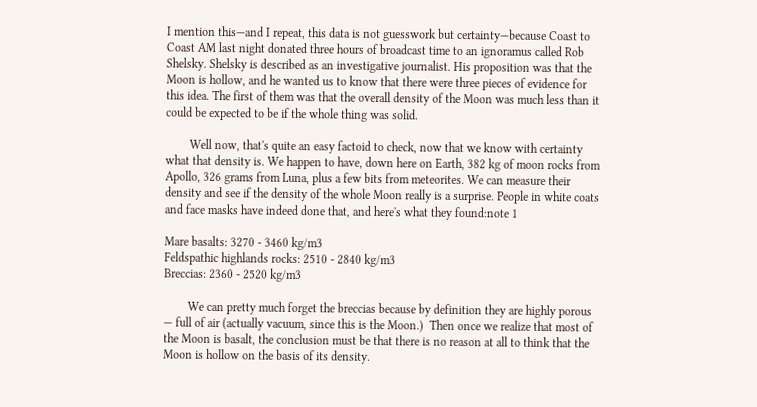I mention this—and I repeat, this data is not guesswork but certainty—because Coast to Coast AM last night donated three hours of broadcast time to an ignoramus called Rob Shelsky. Shelsky is described as an investigative journalist. His proposition was that the Moon is hollow, and he wanted us to know that there were three pieces of evidence for this idea. The first of them was that the overall density of the Moon was much less than it could be expected to be if the whole thing was solid.

        Well now, that's quite an easy factoid to check, now that we know with certainty what that density is. We happen to have, down here on Earth, 382 kg of moon rocks from Apollo, 326 grams from Luna, plus a few bits from meteorites. We can measure their density and see if the density of the whole Moon really is a surprise. People in white coats and face masks have indeed done that, and here's what they found:note 1

Mare basalts: 3270 - 3460 kg/m3
Feldspathic highlands rocks: 2510 - 2840 kg/m3
Breccias: 2360 - 2520 kg/m3

        We can pretty much forget the breccias because by definition they are highly porous — full of air (actually vacuum, since this is the Moon.)  Then once we realize that most of the Moon is basalt, the conclusion must be that there is no reason at all to think that the Moon is hollow on the basis of its density.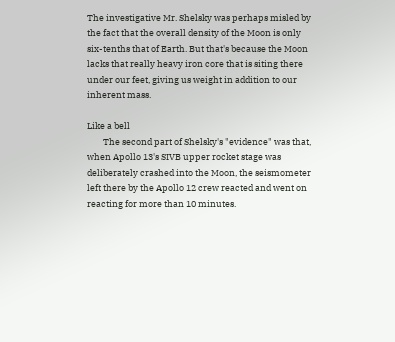The investigative Mr. Shelsky was perhaps misled by the fact that the overall density of the Moon is only six-tenths that of Earth. But that's because the Moon lacks that really heavy iron core that is siting there under our feet, giving us weight in addition to our inherent mass.

Like a bell
        The second part of Shelsky's "evidence" was that, when Apollo 13's SIVB upper rocket stage was deliberately crashed into the Moon, the seismometer left there by the Apollo 12 crew reacted and went on reacting for more than 10 minutes.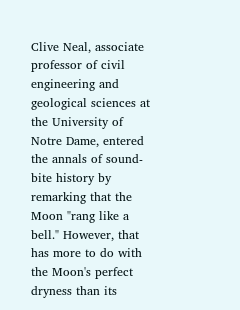Clive Neal, associate professor of civil engineering and geological sciences at the University of Notre Dame, entered the annals of sound-bite history by remarking that the Moon "rang like a bell." However, that has more to do with the Moon's perfect dryness than its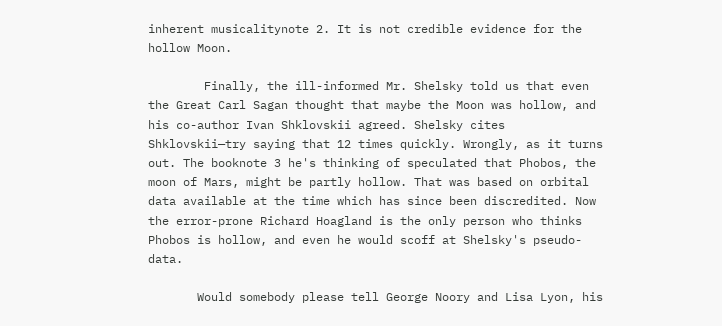inherent musicalitynote 2. It is not credible evidence for the hollow Moon.

        Finally, the ill-informed Mr. Shelsky told us that even the Great Carl Sagan thought that maybe the Moon was hollow, and his co-author Ivan Shklovskii agreed. Shelsky cites Shklovskii—try saying that 12 times quickly. Wrongly, as it turns out. The booknote 3 he's thinking of speculated that Phobos, the moon of Mars, might be partly hollow. That was based on orbital data available at the time which has since been discredited. Now the error-prone Richard Hoagland is the only person who thinks Phobos is hollow, and even he would scoff at Shelsky's pseudo-data.

       Would somebody please tell George Noory and Lisa Lyon, his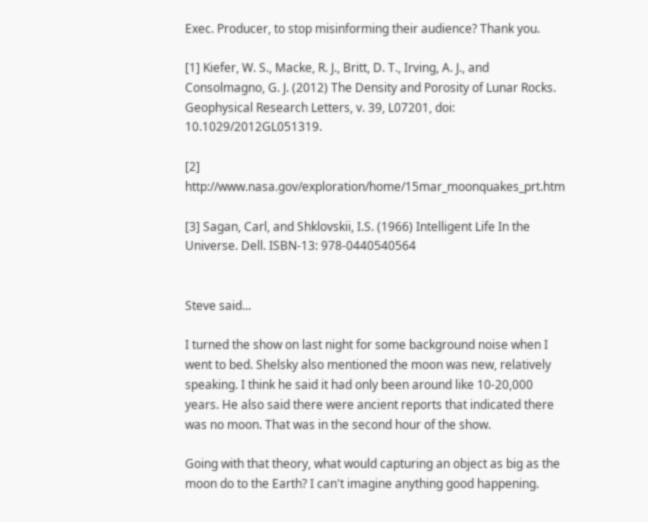Exec. Producer, to stop misinforming their audience? Thank you.

[1] Kiefer, W. S., Macke, R. J., Britt, D. T., Irving, A. J., and Consolmagno, G. J. (2012) The Density and Porosity of Lunar Rocks. Geophysical Research Letters, v. 39, L07201, doi: 10.1029/2012GL051319.

[2] http://www.nasa.gov/exploration/home/15mar_moonquakes_prt.htm

[3] Sagan, Carl, and Shklovskii, I.S. (1966) Intelligent Life In the Universe. Dell. ISBN-13: 978-0440540564


Steve said...

I turned the show on last night for some background noise when I went to bed. Shelsky also mentioned the moon was new, relatively speaking. I think he said it had only been around like 10-20,000 years. He also said there were ancient reports that indicated there was no moon. That was in the second hour of the show.

Going with that theory, what would capturing an object as big as the moon do to the Earth? I can't imagine anything good happening.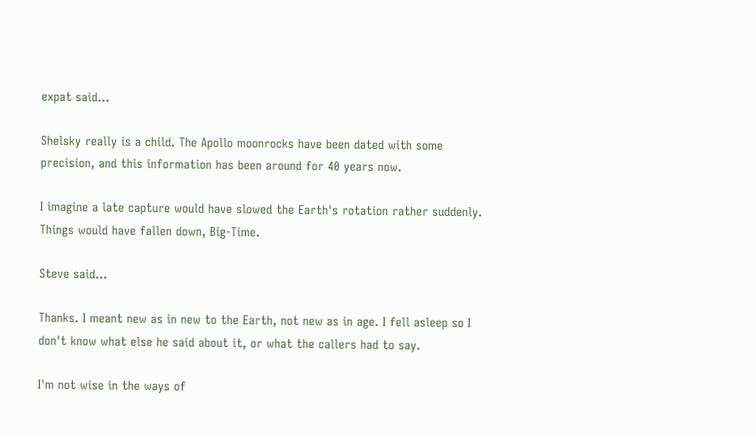expat said...

Shelsky really is a child. The Apollo moonrocks have been dated with some precision, and this information has been around for 40 years now.

I imagine a late capture would have slowed the Earth's rotation rather suddenly. Things would have fallen down, Big-Time.

Steve said...

Thanks. I meant new as in new to the Earth, not new as in age. I fell asleep so I don't know what else he said about it, or what the callers had to say.

I'm not wise in the ways of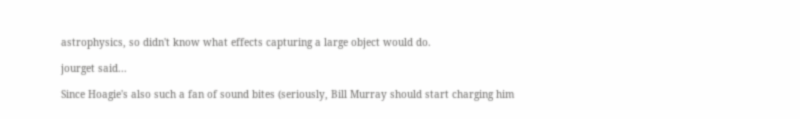astrophysics, so didn't know what effects capturing a large object would do.

jourget said...

Since Hoagie's also such a fan of sound bites (seriously, Bill Murray should start charging him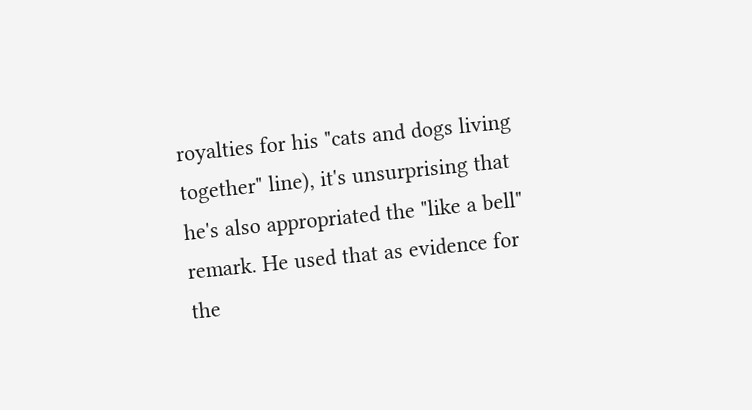royalties for his "cats and dogs living together" line), it's unsurprising that he's also appropriated the "like a bell" remark. He used that as evidence for the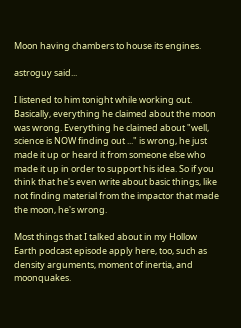Moon having chambers to house its engines.

astroguy said...

I listened to him tonight while working out. Basically, everything he claimed about the moon was wrong. Everything he claimed about "well, science is NOW finding out ..." is wrong, he just made it up or heard it from someone else who made it up in order to support his idea. So if you think that he's even write about basic things, like not finding material from the impactor that made the moon, he's wrong.

Most things that I talked about in my Hollow Earth podcast episode apply here, too, such as density arguments, moment of inertia, and moonquakes.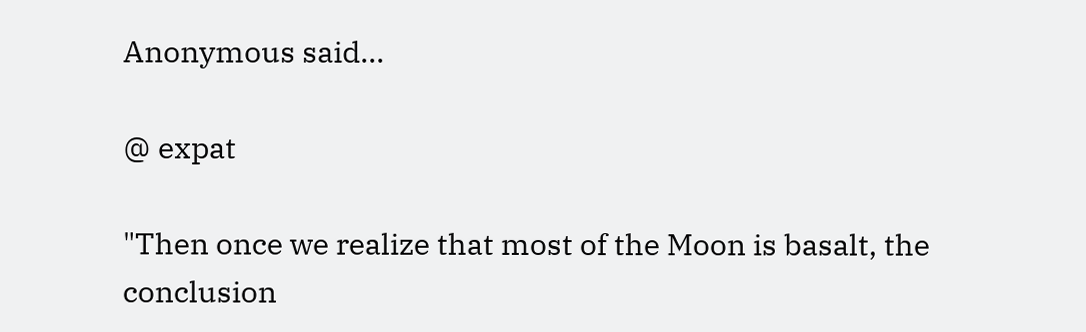Anonymous said...

@ expat

"Then once we realize that most of the Moon is basalt, the conclusion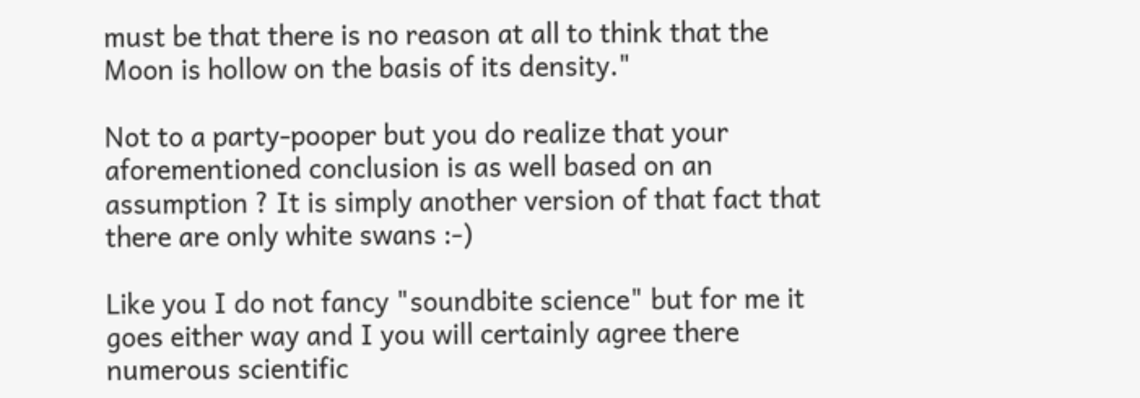must be that there is no reason at all to think that the Moon is hollow on the basis of its density."

Not to a party-pooper but you do realize that your aforementioned conclusion is as well based on an assumption ? It is simply another version of that fact that there are only white swans :-)

Like you I do not fancy "soundbite science" but for me it goes either way and I you will certainly agree there numerous scientific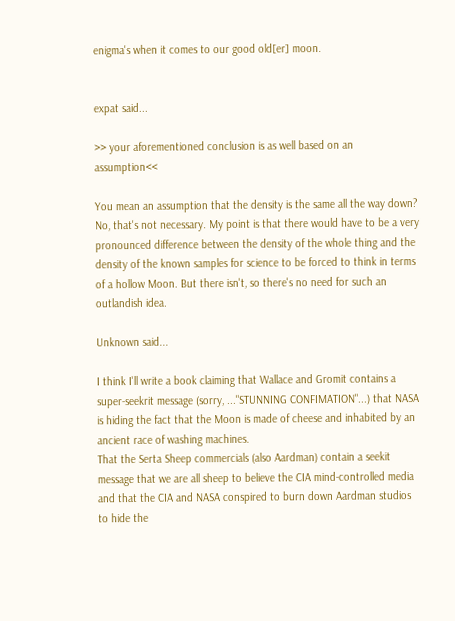enigma's when it comes to our good old[er] moon.


expat said...

>> your aforementioned conclusion is as well based on an assumption<<

You mean an assumption that the density is the same all the way down? No, that's not necessary. My point is that there would have to be a very pronounced difference between the density of the whole thing and the density of the known samples for science to be forced to think in terms of a hollow Moon. But there isn't, so there's no need for such an outlandish idea.

Unknown said...

I think I'll write a book claiming that Wallace and Gromit contains a super-seekrit message (sorry, ..."STUNNING CONFIMATION"...) that NASA is hiding the fact that the Moon is made of cheese and inhabited by an ancient race of washing machines.
That the Serta Sheep commercials (also Aardman) contain a seekit message that we are all sheep to believe the CIA mind-controlled media and that the CIA and NASA conspired to burn down Aardman studios to hide the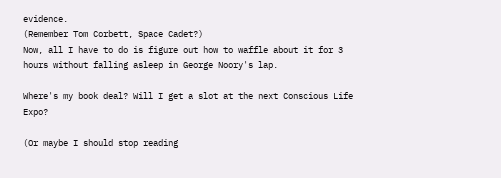evidence.
(Remember Tom Corbett, Space Cadet?)
Now, all I have to do is figure out how to waffle about it for 3 hours without falling asleep in George Noory's lap.

Where's my book deal? Will I get a slot at the next Conscious Life Expo?

(Or maybe I should stop reading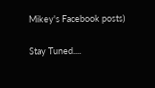Mikey's Facebook posts)

Stay Tuned....